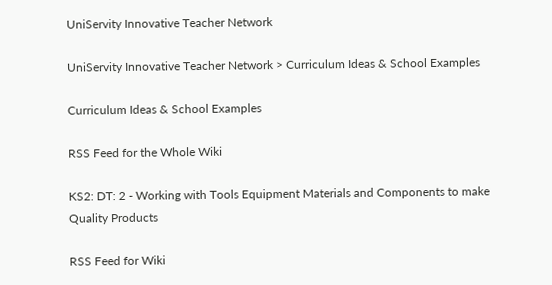UniServity Innovative Teacher Network

UniServity Innovative Teacher Network > Curriculum Ideas & School Examples

Curriculum Ideas & School Examples

RSS Feed for the Whole Wiki

KS2: DT: 2 - Working with Tools Equipment Materials and Components to make Quality Products

RSS Feed for Wiki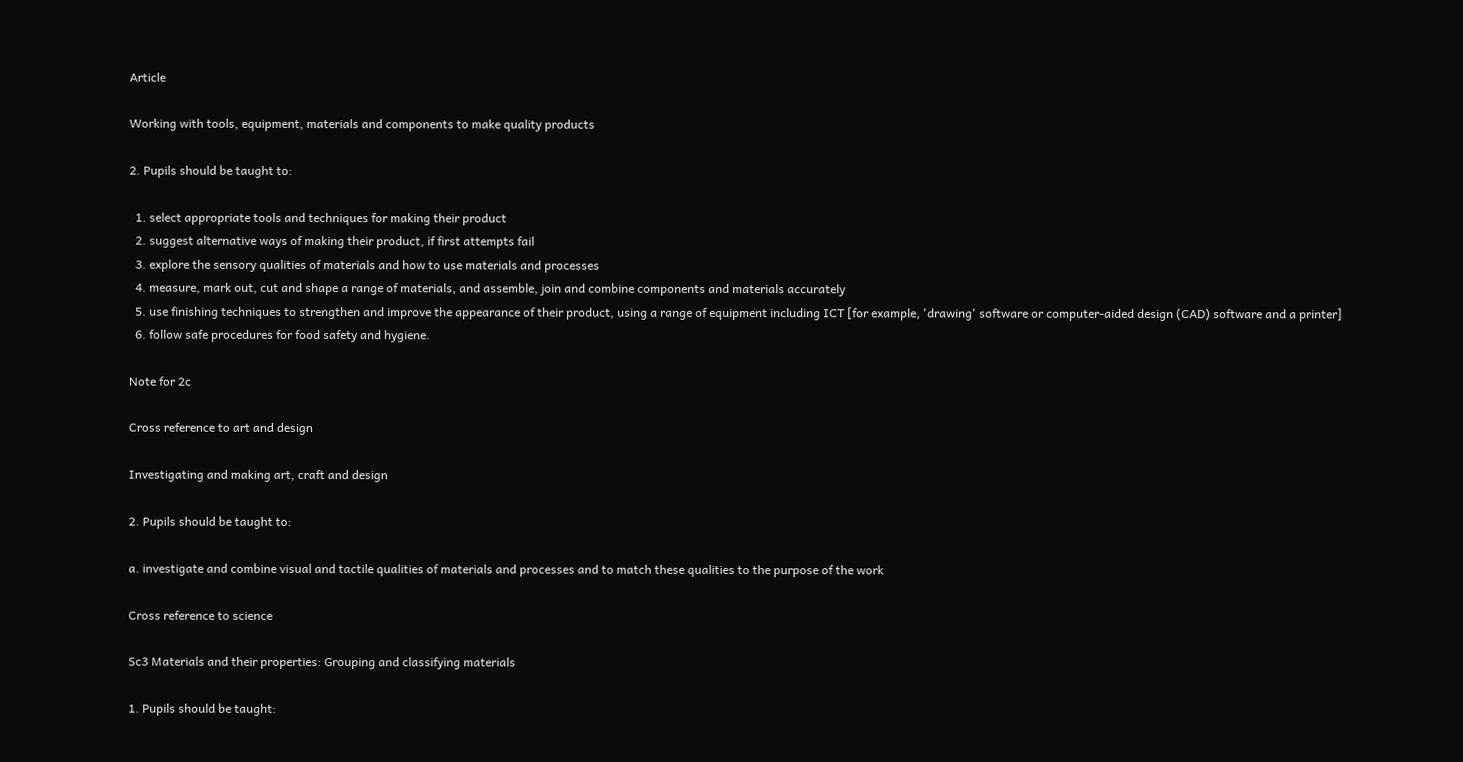Article

Working with tools, equipment, materials and components to make quality products

2. Pupils should be taught to:

  1. select appropriate tools and techniques for making their product
  2. suggest alternative ways of making their product, if first attempts fail
  3. explore the sensory qualities of materials and how to use materials and processes
  4. measure, mark out, cut and shape a range of materials, and assemble, join and combine components and materials accurately
  5. use finishing techniques to strengthen and improve the appearance of their product, using a range of equipment including ICT [for example, 'drawing' software or computer-aided design (CAD) software and a printer]
  6. follow safe procedures for food safety and hygiene.

Note for 2c

Cross reference to art and design

Investigating and making art, craft and design

2. Pupils should be taught to:

a. investigate and combine visual and tactile qualities of materials and processes and to match these qualities to the purpose of the work

Cross reference to science

Sc3 Materials and their properties: Grouping and classifying materials

1. Pupils should be taught: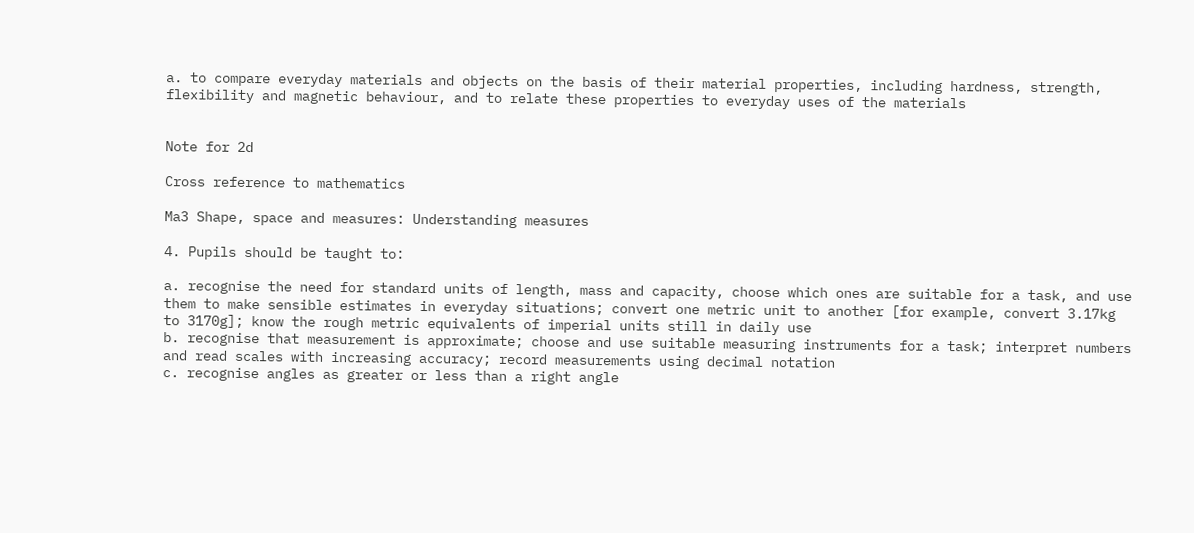a. to compare everyday materials and objects on the basis of their material properties, including hardness, strength, flexibility and magnetic behaviour, and to relate these properties to everyday uses of the materials


Note for 2d

Cross reference to mathematics

Ma3 Shape, space and measures: Understanding measures

4. Pupils should be taught to:

a. recognise the need for standard units of length, mass and capacity, choose which ones are suitable for a task, and use them to make sensible estimates in everyday situations; convert one metric unit to another [for example, convert 3.17kg to 3170g]; know the rough metric equivalents of imperial units still in daily use
b. recognise that measurement is approximate; choose and use suitable measuring instruments for a task; interpret numbers and read scales with increasing accuracy; record measurements using decimal notation
c. recognise angles as greater or less than a right angle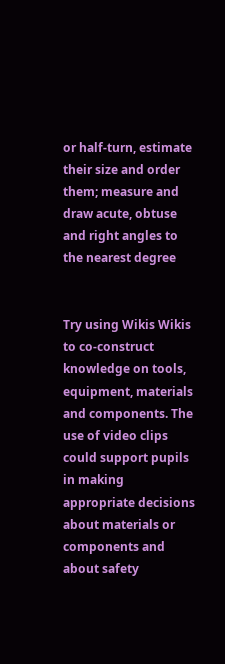or half-turn, estimate their size and order them; measure and draw acute, obtuse and right angles to the nearest degree


Try using Wikis Wikis to co-construct knowledge on tools, equipment, materials and components. The use of video clips could support pupils in making appropriate decisions about materials or components and about safety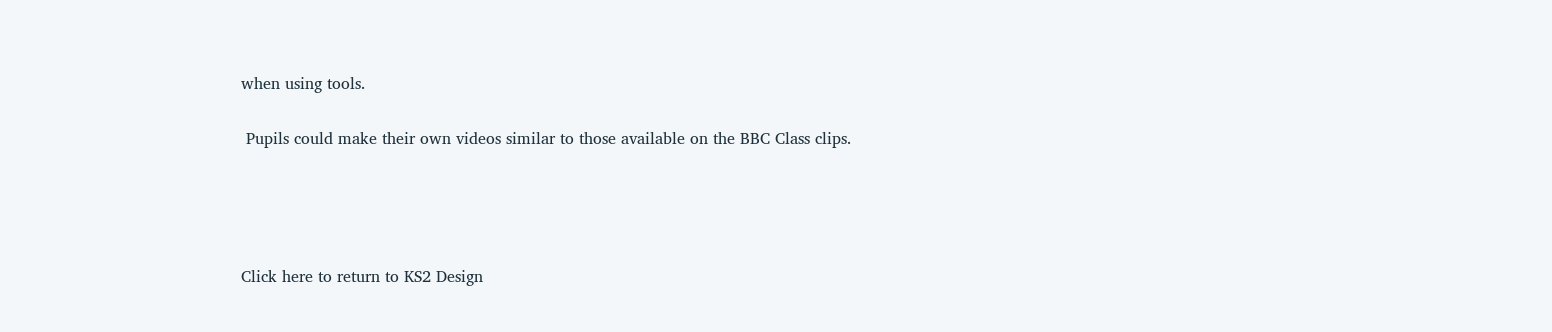when using tools.

 Pupils could make their own videos similar to those available on the BBC Class clips.




Click here to return to KS2 Design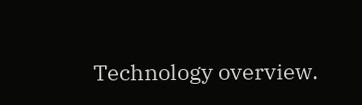Technology overview.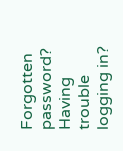Forgotten password?
Having trouble logging in?